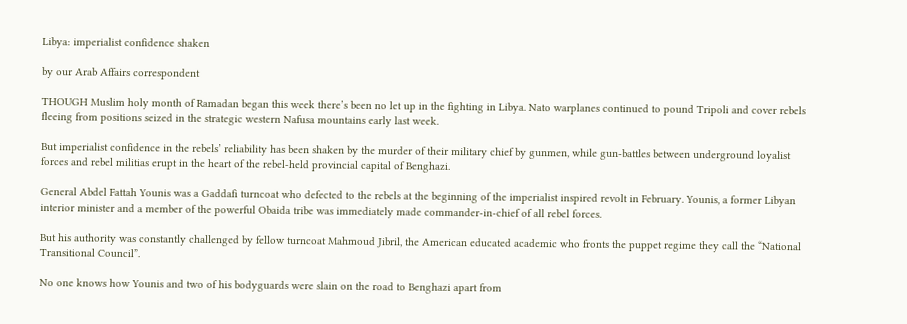Libya: imperialist confidence shaken

by our Arab Affairs correspondent

THOUGH Muslim holy month of Ramadan began this week there’s been no let up in the fighting in Libya. Nato warplanes continued to pound Tripoli and cover rebels fleeing from positions seized in the strategic western Nafusa mountains early last week.

But imperialist confidence in the rebels’ reliability has been shaken by the murder of their military chief by gunmen, while gun-battles between underground loyalist forces and rebel militias erupt in the heart of the rebel-held provincial capital of Benghazi.

General Abdel Fattah Younis was a Gaddafi turncoat who defected to the rebels at the beginning of the imperialist inspired revolt in February. Younis, a former Libyan interior minister and a member of the powerful Obaida tribe was immediately made commander-in-chief of all rebel forces.

But his authority was constantly challenged by fellow turncoat Mahmoud Jibril, the American educated academic who fronts the puppet regime they call the “National Transitional Council”.

No one knows how Younis and two of his bodyguards were slain on the road to Benghazi apart from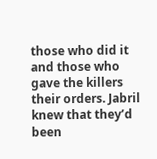those who did it and those who gave the killers their orders. Jabril knew that they’d been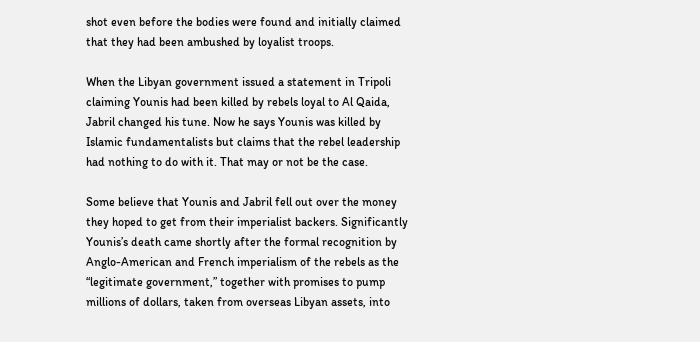shot even before the bodies were found and initially claimed that they had been ambushed by loyalist troops.

When the Libyan government issued a statement in Tripoli claiming Younis had been killed by rebels loyal to Al Qaida, Jabril changed his tune. Now he says Younis was killed by Islamic fundamentalists but claims that the rebel leadership had nothing to do with it. That may or not be the case.

Some believe that Younis and Jabril fell out over the money they hoped to get from their imperialist backers. Significantly Younis’s death came shortly after the formal recognition by Anglo-American and French imperialism of the rebels as the “legitimate government,” together with promises to pump millions of dollars, taken from overseas Libyan assets, into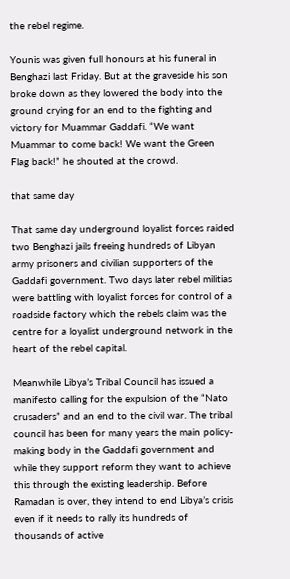the rebel regime.

Younis was given full honours at his funeral in Benghazi last Friday. But at the graveside his son broke down as they lowered the body into the ground crying for an end to the fighting and victory for Muammar Gaddafi. “We want Muammar to come back! We want the Green Flag back!” he shouted at the crowd.

that same day

That same day underground loyalist forces raided two Benghazi jails freeing hundreds of Libyan army prisoners and civilian supporters of the Gaddafi government. Two days later rebel militias were battling with loyalist forces for control of a roadside factory which the rebels claim was the centre for a loyalist underground network in the heart of the rebel capital.

Meanwhile Libya’s Tribal Council has issued a manifesto calling for the expulsion of the “Nato crusaders” and an end to the civil war. The tribal council has been for many years the main policy-making body in the Gaddafi government and while they support reform they want to achieve this through the existing leadership. Before Ramadan is over, they intend to end Libya’s crisis even if it needs to rally its hundreds of thousands of active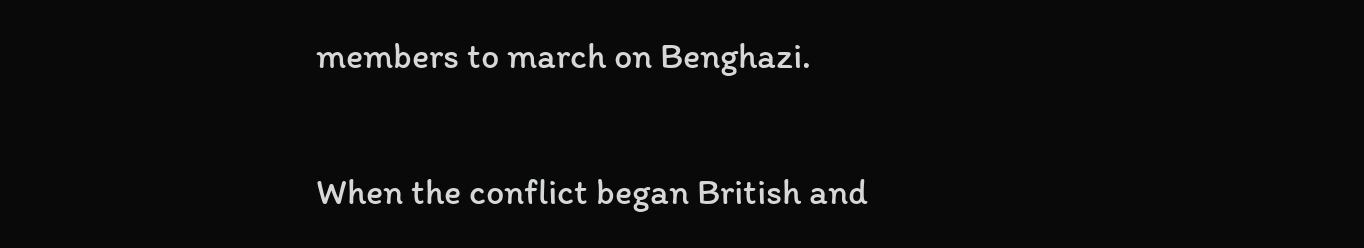members to march on Benghazi.

When the conflict began British and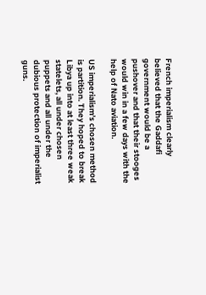French imperialism clearly believed that the Gaddafi government would be a pushover and that their stooges would win in a few days with the help of Nato aviation.

US imperialism’s chosen method is partition. They hoped to break Libya up into at least three weak statelets, all under chosen puppets and all under the dubious protection of imperialist guns.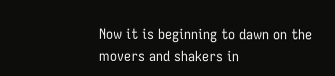Now it is beginning to dawn on the movers and shakers in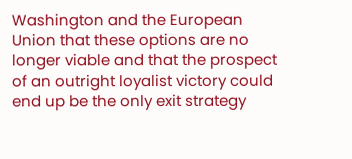Washington and the European Union that these options are no longer viable and that the prospect of an outright loyalist victory could end up be the only exit strategy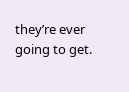they’re ever going to get.